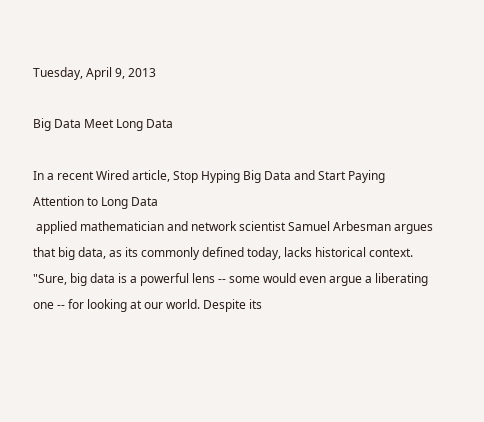Tuesday, April 9, 2013

Big Data Meet Long Data

In a recent Wired article, Stop Hyping Big Data and Start Paying Attention to Long Data
 applied mathematician and network scientist Samuel Arbesman argues that big data, as its commonly defined today, lacks historical context.
"Sure, big data is a powerful lens -- some would even argue a liberating one -- for looking at our world. Despite its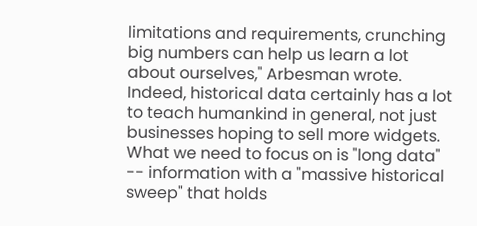limitations and requirements, crunching big numbers can help us learn a lot about ourselves," Arbesman wrote.
Indeed, historical data certainly has a lot to teach humankind in general, not just businesses hoping to sell more widgets. What we need to focus on is "long data" -- information with a "massive historical sweep" that holds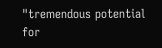"tremendous potential for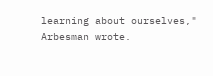learning about ourselves," Arbesman wrote.